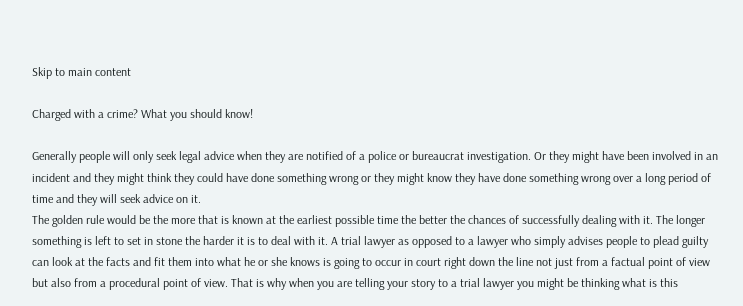Skip to main content

Charged with a crime? What you should know!

Generally people will only seek legal advice when they are notified of a police or bureaucrat investigation. Or they might have been involved in an incident and they might think they could have done something wrong or they might know they have done something wrong over a long period of time and they will seek advice on it.
The golden rule would be the more that is known at the earliest possible time the better the chances of successfully dealing with it. The longer something is left to set in stone the harder it is to deal with it. A trial lawyer as opposed to a lawyer who simply advises people to plead guilty can look at the facts and fit them into what he or she knows is going to occur in court right down the line not just from a factual point of view but also from a procedural point of view. That is why when you are telling your story to a trial lawyer you might be thinking what is this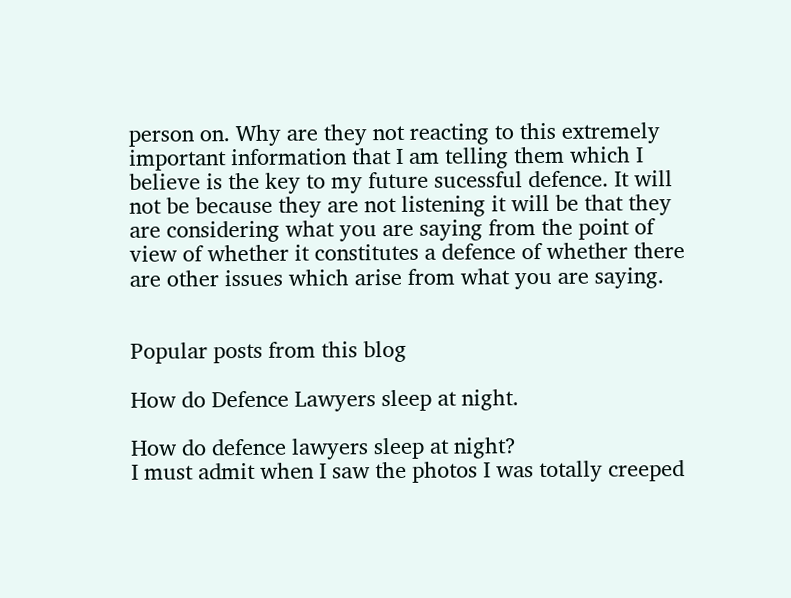person on. Why are they not reacting to this extremely important information that I am telling them which I believe is the key to my future sucessful defence. It will not be because they are not listening it will be that they are considering what you are saying from the point of view of whether it constitutes a defence of whether there are other issues which arise from what you are saying.


Popular posts from this blog

How do Defence Lawyers sleep at night.

How do defence lawyers sleep at night?
I must admit when I saw the photos I was totally creeped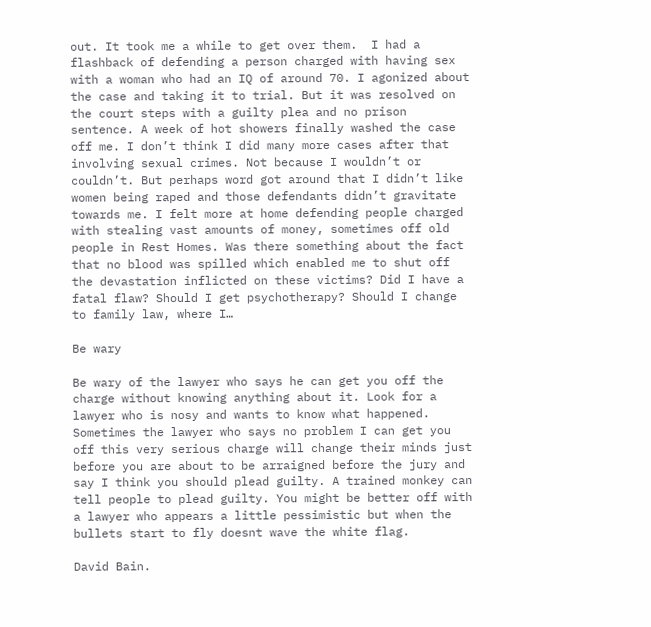out. It took me a while to get over them.  I had a flashback of defending a person charged with having sex with a woman who had an IQ of around 70. I agonized about the case and taking it to trial. But it was resolved on the court steps with a guilty plea and no prison sentence. A week of hot showers finally washed the case off me. I don’t think I did many more cases after that involving sexual crimes. Not because I wouldn’t or couldn’t. But perhaps word got around that I didn’t like women being raped and those defendants didn’t gravitate towards me. I felt more at home defending people charged with stealing vast amounts of money, sometimes off old people in Rest Homes. Was there something about the fact that no blood was spilled which enabled me to shut off the devastation inflicted on these victims? Did I have a fatal flaw? Should I get psychotherapy? Should I change to family law, where I…

Be wary

Be wary of the lawyer who says he can get you off the charge without knowing anything about it. Look for a lawyer who is nosy and wants to know what happened. Sometimes the lawyer who says no problem I can get you off this very serious charge will change their minds just before you are about to be arraigned before the jury and say I think you should plead guilty. A trained monkey can tell people to plead guilty. You might be better off with a lawyer who appears a little pessimistic but when the bullets start to fly doesnt wave the white flag.

David Bain.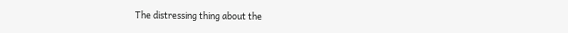The distressing thing about the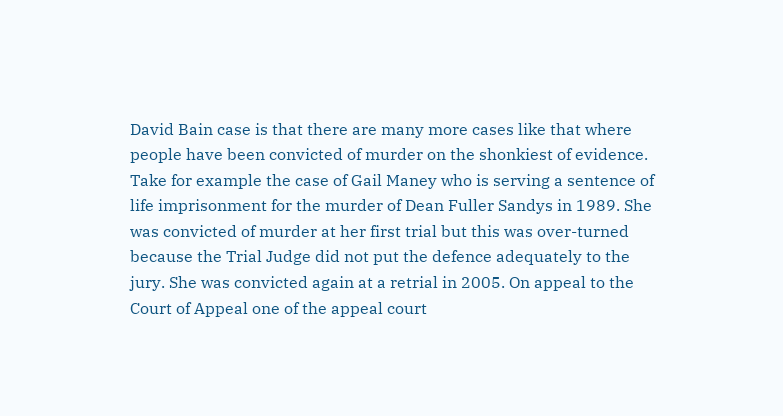David Bain case is that there are many more cases like that where people have been convicted of murder on the shonkiest of evidence. Take for example the case of Gail Maney who is serving a sentence of life imprisonment for the murder of Dean Fuller Sandys in 1989. She was convicted of murder at her first trial but this was over-turned because the Trial Judge did not put the defence adequately to the jury. She was convicted again at a retrial in 2005. On appeal to the Court of Appeal one of the appeal court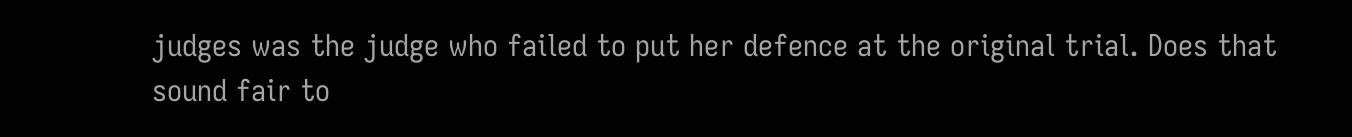judges was the judge who failed to put her defence at the original trial. Does that sound fair to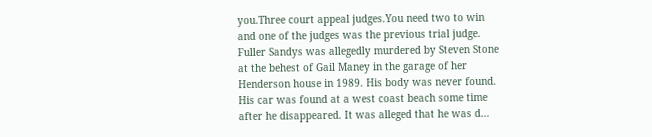you.Three court appeal judges.You need two to win and one of the judges was the previous trial judge. Fuller Sandys was allegedly murdered by Steven Stone at the behest of Gail Maney in the garage of her Henderson house in 1989. His body was never found. His car was found at a west coast beach some time after he disappeared. It was alleged that he was d…